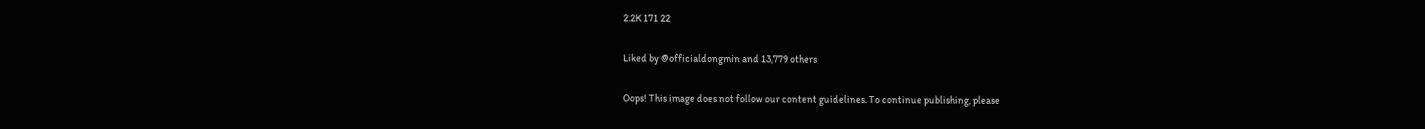2.2K 171 22

Liked by @officialdongmin and 13,779 others

Oops! This image does not follow our content guidelines. To continue publishing, please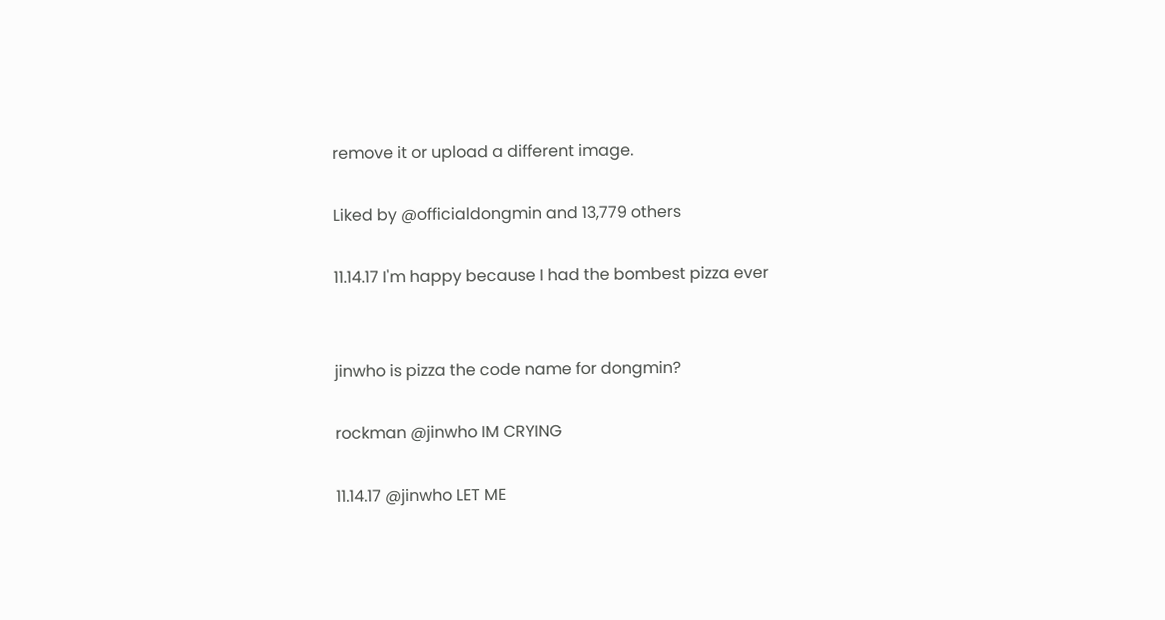remove it or upload a different image.

Liked by @officialdongmin and 13,779 others

11.14.17 I'm happy because I had the bombest pizza ever


jinwho is pizza the code name for dongmin?

rockman @jinwho IM CRYING

11.14.17 @jinwho LET ME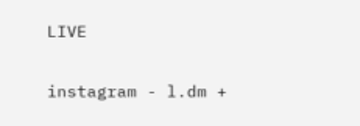LIVE

instagram - l.dm +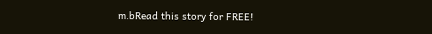m.bRead this story for FREE!